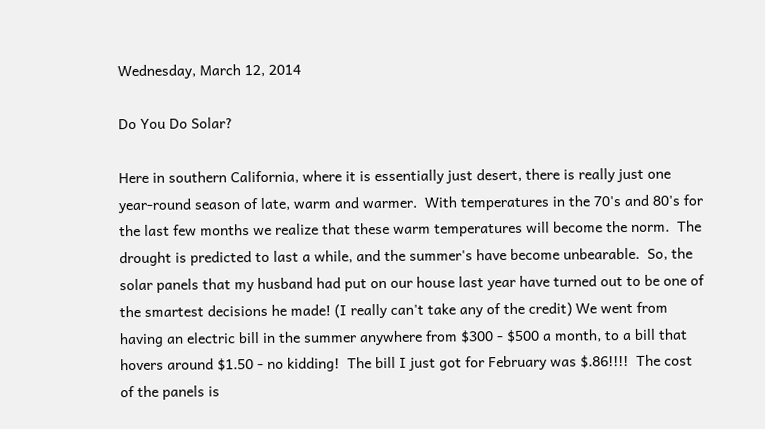Wednesday, March 12, 2014

Do You Do Solar?

Here in southern California, where it is essentially just desert, there is really just one year-round season of late, warm and warmer.  With temperatures in the 70's and 80's for the last few months we realize that these warm temperatures will become the norm.  The drought is predicted to last a while, and the summer's have become unbearable.  So, the solar panels that my husband had put on our house last year have turned out to be one of the smartest decisions he made! (I really can't take any of the credit) We went from having an electric bill in the summer anywhere from $300 - $500 a month, to a bill that hovers around $1.50 - no kidding!  The bill I just got for February was $.86!!!!  The cost of the panels is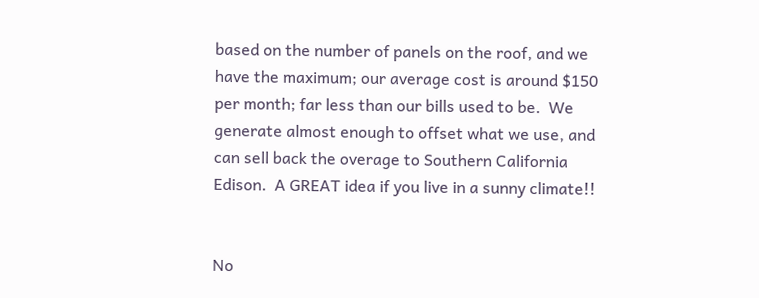based on the number of panels on the roof, and we have the maximum; our average cost is around $150 per month; far less than our bills used to be.  We generate almost enough to offset what we use, and can sell back the overage to Southern California Edison.  A GREAT idea if you live in a sunny climate!!


No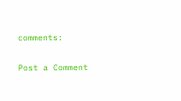comments:

Post a Comment